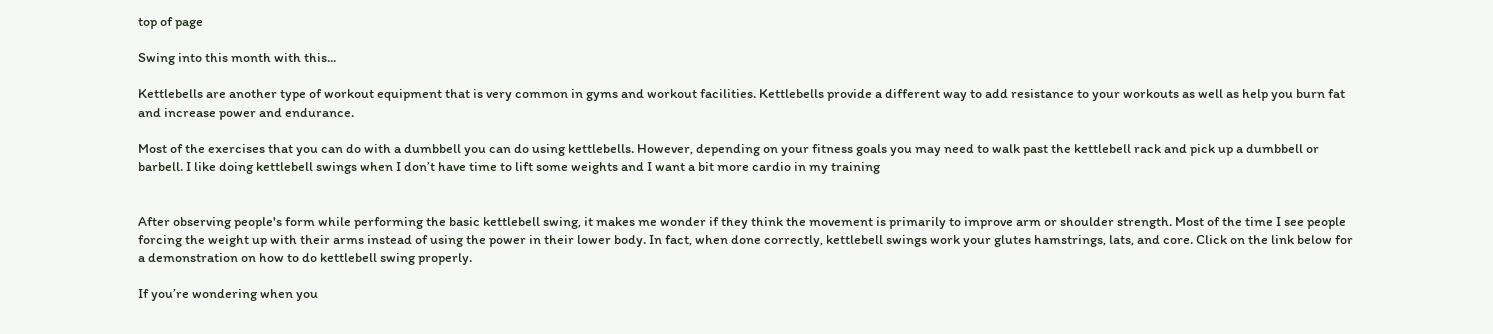top of page

Swing into this month with this...

Kettlebells are another type of workout equipment that is very common in gyms and workout facilities. Kettlebells provide a different way to add resistance to your workouts as well as help you burn fat and increase power and endurance.

Most of the exercises that you can do with a dumbbell you can do using kettlebells. However, depending on your fitness goals you may need to walk past the kettlebell rack and pick up a dumbbell or barbell. I like doing kettlebell swings when I don’t have time to lift some weights and I want a bit more cardio in my training


After observing people's form while performing the basic kettlebell swing, it makes me wonder if they think the movement is primarily to improve arm or shoulder strength. Most of the time I see people forcing the weight up with their arms instead of using the power in their lower body. In fact, when done correctly, kettlebell swings work your glutes hamstrings, lats, and core. Click on the link below for a demonstration on how to do kettlebell swing properly.

If you’re wondering when you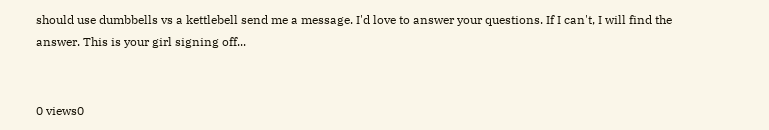should use dumbbells vs a kettlebell send me a message. I'd love to answer your questions. If I can't, I will find the answer. This is your girl signing off...


0 views0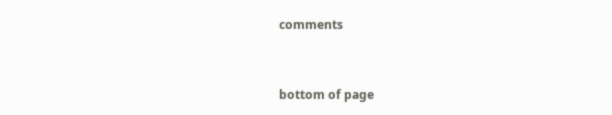comments


bottom of page